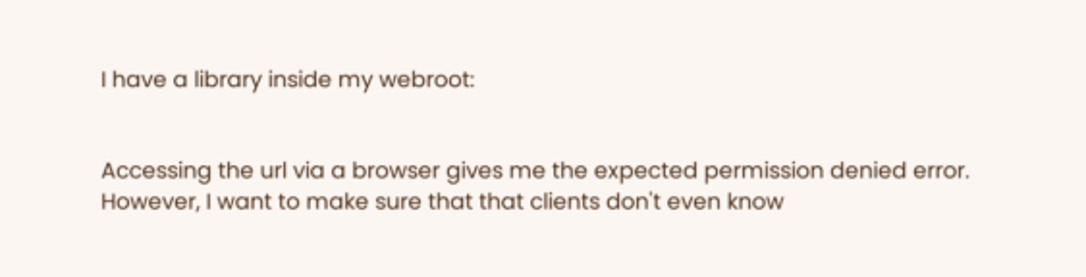I have a library inside my webroot:


Accessing the url via a browser gives me the expected permission denied error. However, I want to make sure that that clients don't even know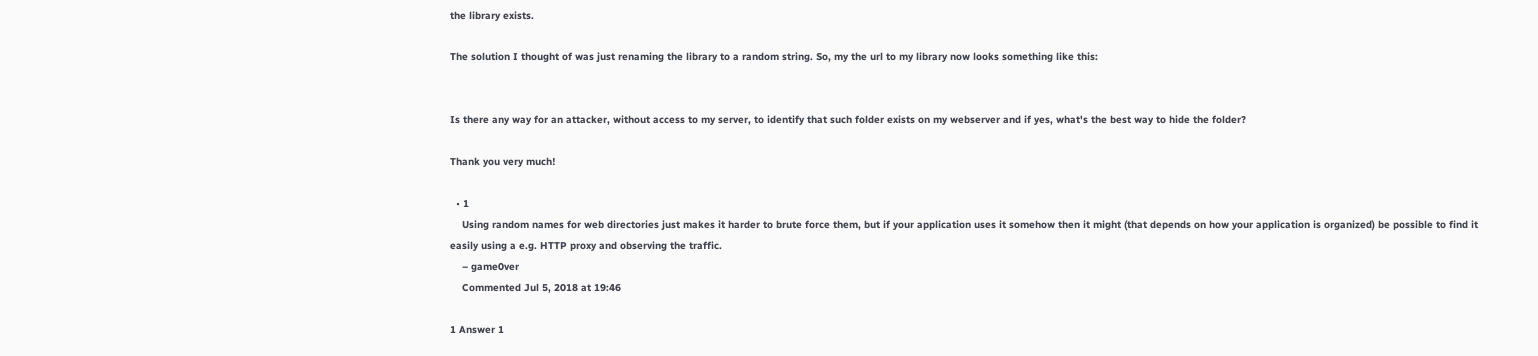the library exists.

The solution I thought of was just renaming the library to a random string. So, my the url to my library now looks something like this:


Is there any way for an attacker, without access to my server, to identify that such folder exists on my webserver and if yes, what's the best way to hide the folder?

Thank you very much!

  • 1
    Using random names for web directories just makes it harder to brute force them, but if your application uses it somehow then it might (that depends on how your application is organized) be possible to find it easily using a e.g. HTTP proxy and observing the traffic.
    – game0ver
    Commented Jul 5, 2018 at 19:46

1 Answer 1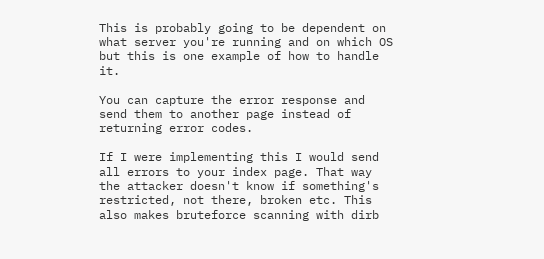This is probably going to be dependent on what server you're running and on which OS but this is one example of how to handle it.

You can capture the error response and send them to another page instead of returning error codes.

If I were implementing this I would send all errors to your index page. That way the attacker doesn't know if something's restricted, not there, broken etc. This also makes bruteforce scanning with dirb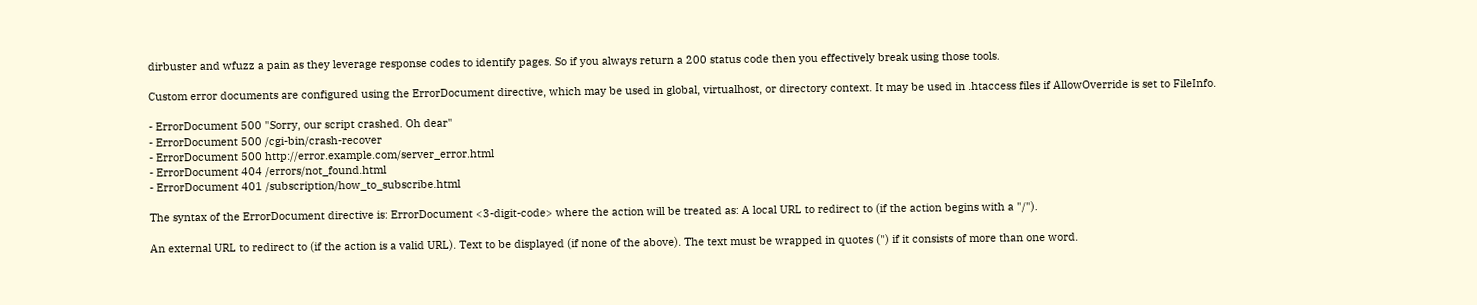dirbuster and wfuzz a pain as they leverage response codes to identify pages. So if you always return a 200 status code then you effectively break using those tools.

Custom error documents are configured using the ErrorDocument directive, which may be used in global, virtualhost, or directory context. It may be used in .htaccess files if AllowOverride is set to FileInfo.

- ErrorDocument 500 "Sorry, our script crashed. Oh dear"
- ErrorDocument 500 /cgi-bin/crash-recover
- ErrorDocument 500 http://error.example.com/server_error.html
- ErrorDocument 404 /errors/not_found.html
- ErrorDocument 401 /subscription/how_to_subscribe.html

The syntax of the ErrorDocument directive is: ErrorDocument <3-digit-code> where the action will be treated as: A local URL to redirect to (if the action begins with a "/").

An external URL to redirect to (if the action is a valid URL). Text to be displayed (if none of the above). The text must be wrapped in quotes (") if it consists of more than one word.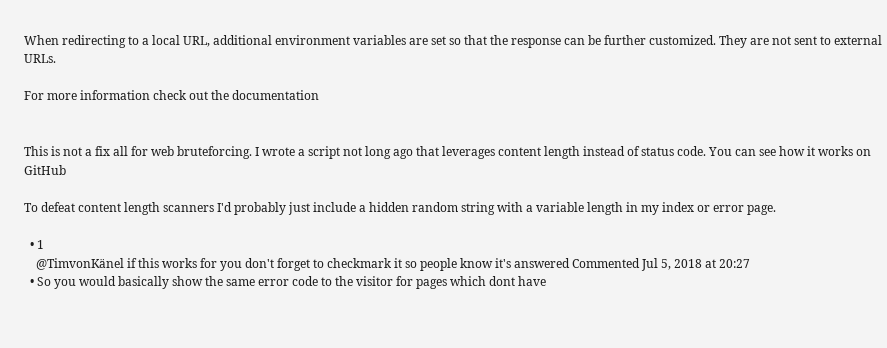When redirecting to a local URL, additional environment variables are set so that the response can be further customized. They are not sent to external URLs.

For more information check out the documentation


This is not a fix all for web bruteforcing. I wrote a script not long ago that leverages content length instead of status code. You can see how it works on GitHub

To defeat content length scanners I'd probably just include a hidden random string with a variable length in my index or error page.

  • 1
    @TimvonKänel if this works for you don't forget to checkmark it so people know it's answered Commented Jul 5, 2018 at 20:27
  • So you would basically show the same error code to the visitor for pages which dont have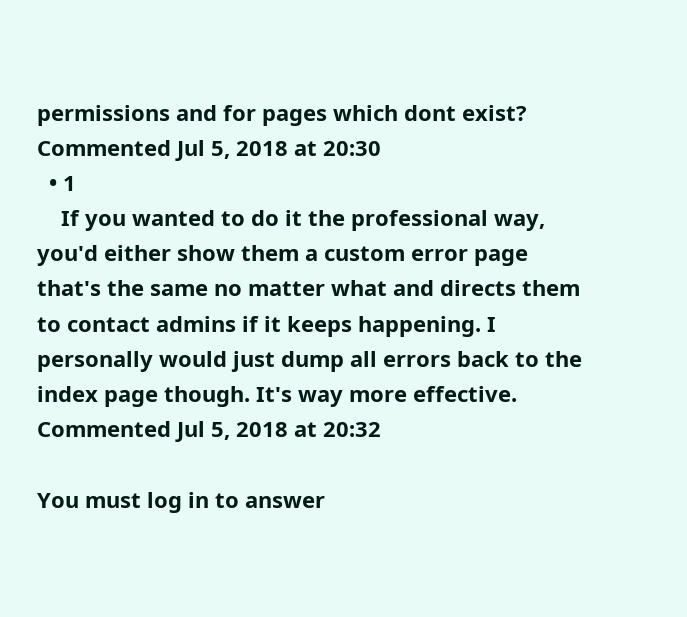permissions and for pages which dont exist? Commented Jul 5, 2018 at 20:30
  • 1
    If you wanted to do it the professional way, you'd either show them a custom error page that's the same no matter what and directs them to contact admins if it keeps happening. I personally would just dump all errors back to the index page though. It's way more effective. Commented Jul 5, 2018 at 20:32

You must log in to answer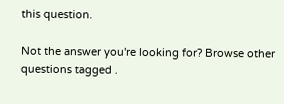this question.

Not the answer you're looking for? Browse other questions tagged .